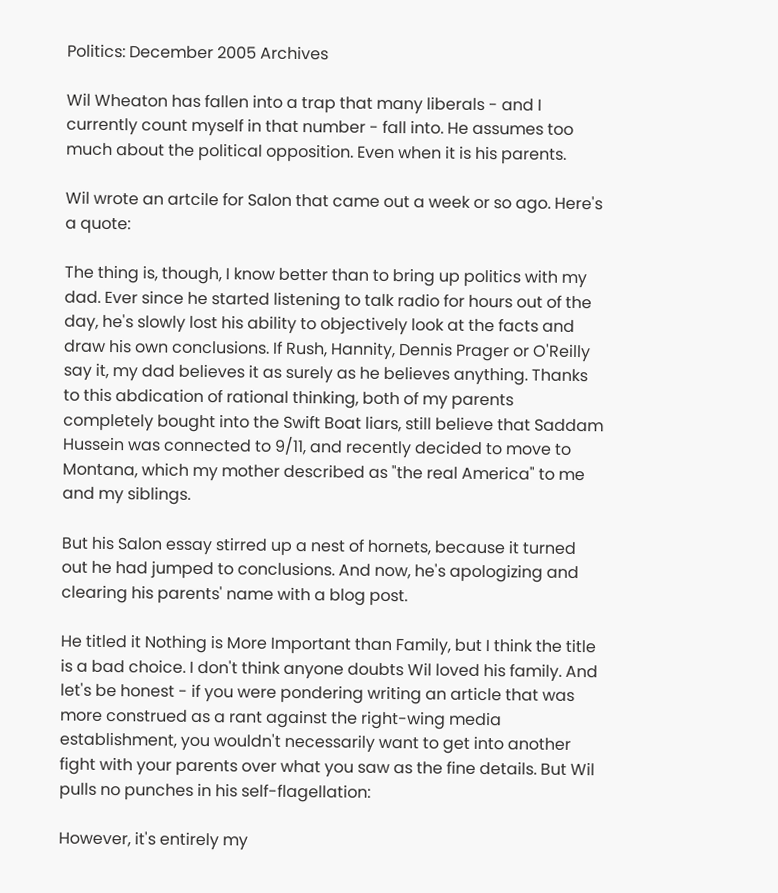Politics: December 2005 Archives

Wil Wheaton has fallen into a trap that many liberals - and I currently count myself in that number - fall into. He assumes too much about the political opposition. Even when it is his parents.

Wil wrote an artcile for Salon that came out a week or so ago. Here's a quote:

The thing is, though, I know better than to bring up politics with my dad. Ever since he started listening to talk radio for hours out of the day, he's slowly lost his ability to objectively look at the facts and draw his own conclusions. If Rush, Hannity, Dennis Prager or O'Reilly say it, my dad believes it as surely as he believes anything. Thanks to this abdication of rational thinking, both of my parents completely bought into the Swift Boat liars, still believe that Saddam Hussein was connected to 9/11, and recently decided to move to Montana, which my mother described as "the real America" to me and my siblings.

But his Salon essay stirred up a nest of hornets, because it turned out he had jumped to conclusions. And now, he's apologizing and clearing his parents' name with a blog post.

He titled it Nothing is More Important than Family, but I think the title is a bad choice. I don't think anyone doubts Wil loved his family. And let's be honest - if you were pondering writing an article that was more construed as a rant against the right-wing media establishment, you wouldn't necessarily want to get into another fight with your parents over what you saw as the fine details. But Wil pulls no punches in his self-flagellation:

However, it's entirely my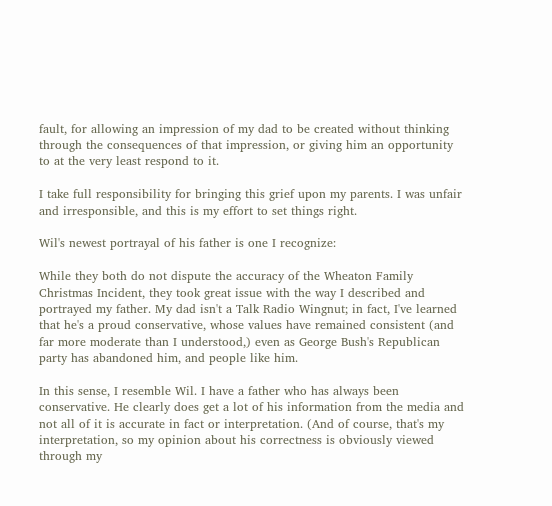fault, for allowing an impression of my dad to be created without thinking through the consequences of that impression, or giving him an opportunity to at the very least respond to it.

I take full responsibility for bringing this grief upon my parents. I was unfair and irresponsible, and this is my effort to set things right.

Wil's newest portrayal of his father is one I recognize:

While they both do not dispute the accuracy of the Wheaton Family Christmas Incident, they took great issue with the way I described and portrayed my father. My dad isn't a Talk Radio Wingnut; in fact, I've learned that he's a proud conservative, whose values have remained consistent (and far more moderate than I understood,) even as George Bush's Republican party has abandoned him, and people like him.

In this sense, I resemble Wil. I have a father who has always been conservative. He clearly does get a lot of his information from the media and not all of it is accurate in fact or interpretation. (And of course, that's my interpretation, so my opinion about his correctness is obviously viewed through my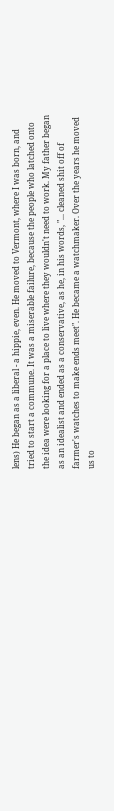lens) He began as a liberal - a hippie, even. He moved to Vermont, where I was born, and tried to start a commune. It was a miserable failure, because the people who latched onto the idea were looking for a place to live where they wouldn't need to work. My father began as an idealist and ended as a conservative, as he, in his words, "... cleaned shit off of farmer's watches to make ends meet". He became a watchmaker. Over the years he moved us to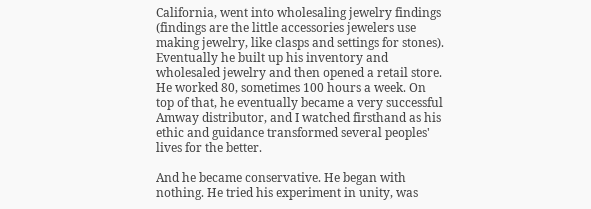California, went into wholesaling jewelry findings (findings are the little accessories jewelers use making jewelry, like clasps and settings for stones). Eventually he built up his inventory and wholesaled jewelry and then opened a retail store. He worked 80, sometimes 100 hours a week. On top of that, he eventually became a very successful Amway distributor, and I watched firsthand as his ethic and guidance transformed several peoples' lives for the better.

And he became conservative. He began with nothing. He tried his experiment in unity, was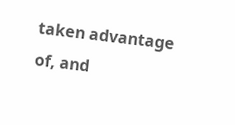taken advantage of, and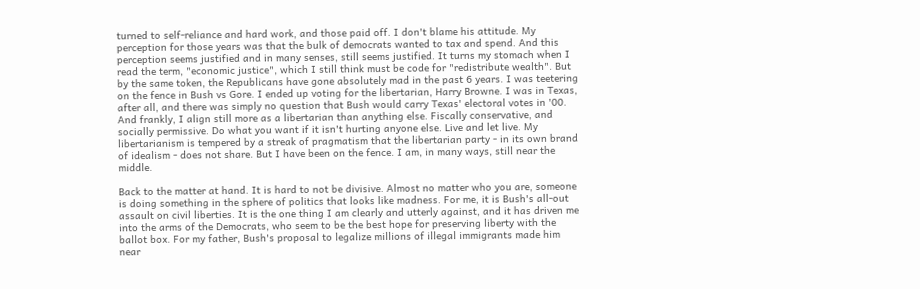turned to self-reliance and hard work, and those paid off. I don't blame his attitude. My perception for those years was that the bulk of democrats wanted to tax and spend. And this perception seems justified and in many senses, still seems justified. It turns my stomach when I read the term, "economic justice", which I still think must be code for "redistribute wealth". But by the same token, the Republicans have gone absolutely mad in the past 6 years. I was teetering on the fence in Bush vs Gore. I ended up voting for the libertarian, Harry Browne. I was in Texas, after all, and there was simply no question that Bush would carry Texas' electoral votes in '00. And frankly, I align still more as a libertarian than anything else. Fiscally conservative, and socially permissive. Do what you want if it isn't hurting anyone else. Live and let live. My libertarianism is tempered by a streak of pragmatism that the libertarian party - in its own brand of idealism - does not share. But I have been on the fence. I am, in many ways, still near the middle.

Back to the matter at hand. It is hard to not be divisive. Almost no matter who you are, someone is doing something in the sphere of politics that looks like madness. For me, it is Bush's all-out assault on civil liberties. It is the one thing I am clearly and utterly against, and it has driven me into the arms of the Democrats, who seem to be the best hope for preserving liberty with the ballot box. For my father, Bush's proposal to legalize millions of illegal immigrants made him near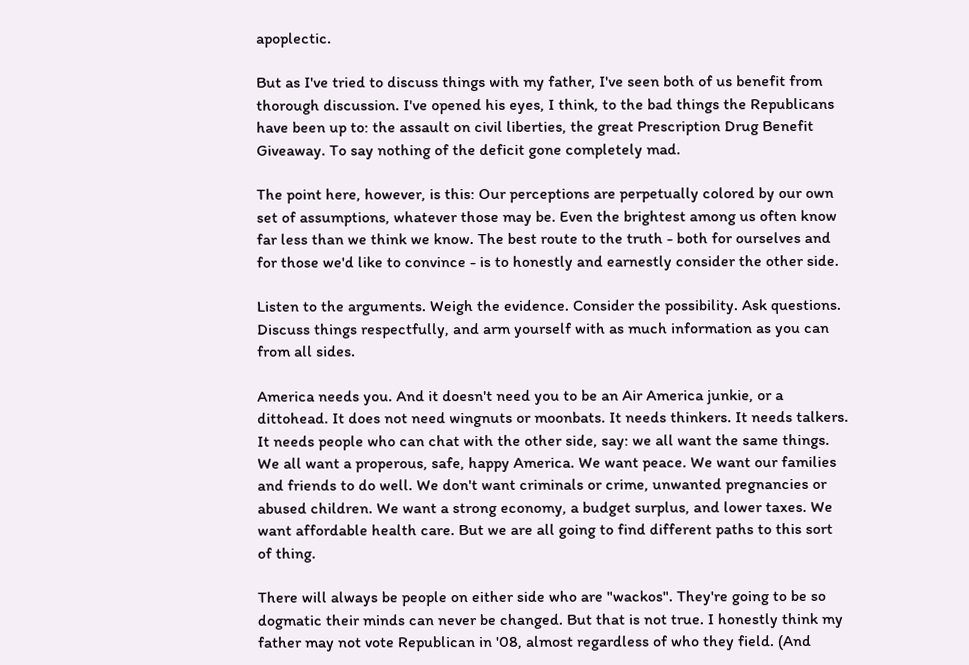apoplectic.

But as I've tried to discuss things with my father, I've seen both of us benefit from thorough discussion. I've opened his eyes, I think, to the bad things the Republicans have been up to: the assault on civil liberties, the great Prescription Drug Benefit Giveaway. To say nothing of the deficit gone completely mad.

The point here, however, is this: Our perceptions are perpetually colored by our own set of assumptions, whatever those may be. Even the brightest among us often know far less than we think we know. The best route to the truth - both for ourselves and for those we'd like to convince - is to honestly and earnestly consider the other side.

Listen to the arguments. Weigh the evidence. Consider the possibility. Ask questions. Discuss things respectfully, and arm yourself with as much information as you can from all sides.

America needs you. And it doesn't need you to be an Air America junkie, or a dittohead. It does not need wingnuts or moonbats. It needs thinkers. It needs talkers. It needs people who can chat with the other side, say: we all want the same things. We all want a properous, safe, happy America. We want peace. We want our families and friends to do well. We don't want criminals or crime, unwanted pregnancies or abused children. We want a strong economy, a budget surplus, and lower taxes. We want affordable health care. But we are all going to find different paths to this sort of thing.

There will always be people on either side who are "wackos". They're going to be so dogmatic their minds can never be changed. But that is not true. I honestly think my father may not vote Republican in '08, almost regardless of who they field. (And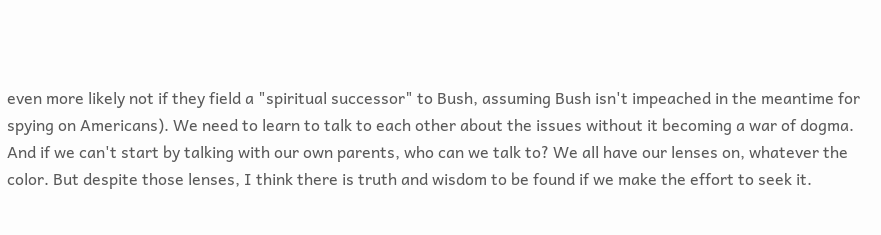even more likely not if they field a "spiritual successor" to Bush, assuming Bush isn't impeached in the meantime for spying on Americans). We need to learn to talk to each other about the issues without it becoming a war of dogma. And if we can't start by talking with our own parents, who can we talk to? We all have our lenses on, whatever the color. But despite those lenses, I think there is truth and wisdom to be found if we make the effort to seek it.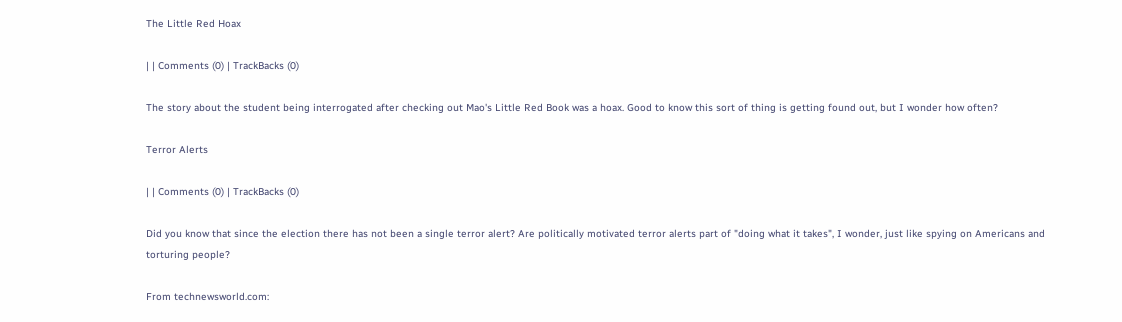The Little Red Hoax

| | Comments (0) | TrackBacks (0)

The story about the student being interrogated after checking out Mao's Little Red Book was a hoax. Good to know this sort of thing is getting found out, but I wonder how often?

Terror Alerts

| | Comments (0) | TrackBacks (0)

Did you know that since the election there has not been a single terror alert? Are politically motivated terror alerts part of "doing what it takes", I wonder, just like spying on Americans and torturing people?

From technewsworld.com: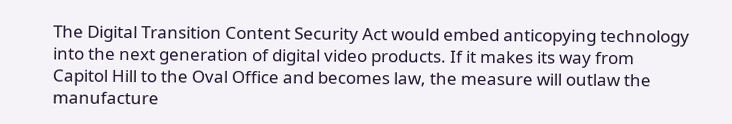The Digital Transition Content Security Act would embed anticopying technology into the next generation of digital video products. If it makes its way from Capitol Hill to the Oval Office and becomes law, the measure will outlaw the manufacture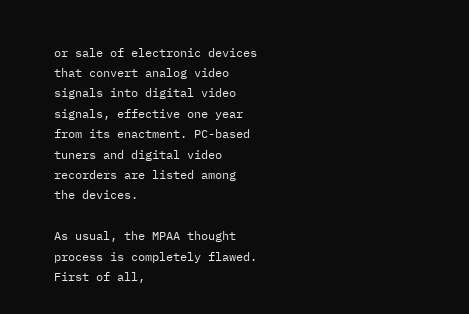or sale of electronic devices that convert analog video signals into digital video signals, effective one year from its enactment. PC-based tuners and digital video recorders are listed among the devices.

As usual, the MPAA thought process is completely flawed. First of all,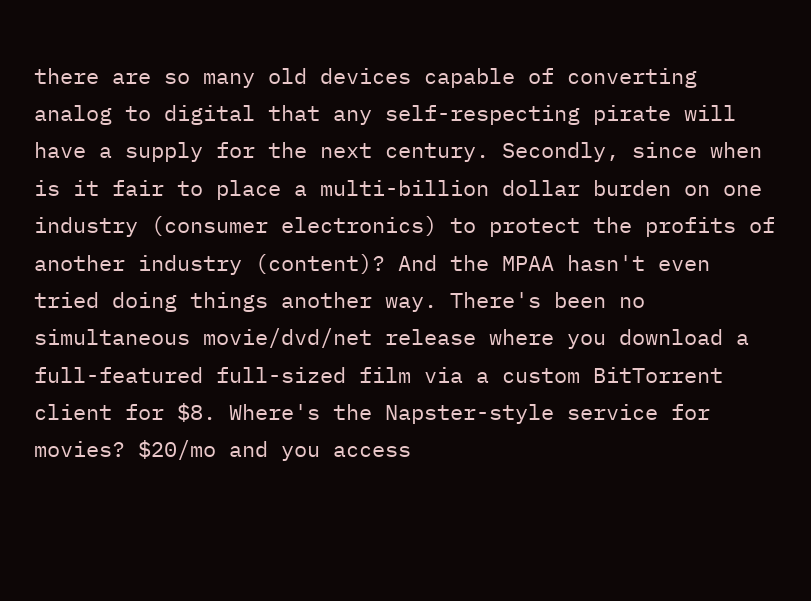there are so many old devices capable of converting analog to digital that any self-respecting pirate will have a supply for the next century. Secondly, since when is it fair to place a multi-billion dollar burden on one industry (consumer electronics) to protect the profits of another industry (content)? And the MPAA hasn't even tried doing things another way. There's been no simultaneous movie/dvd/net release where you download a full-featured full-sized film via a custom BitTorrent client for $8. Where's the Napster-style service for movies? $20/mo and you access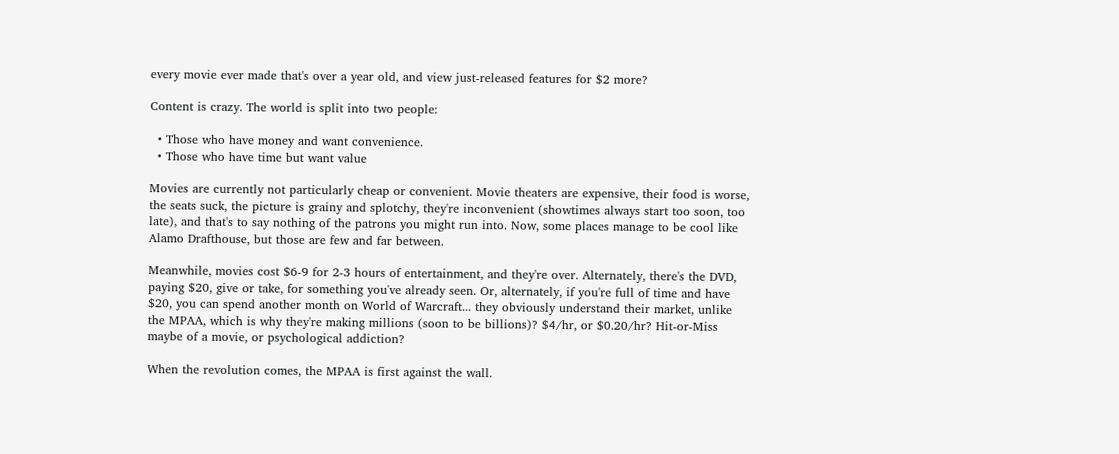every movie ever made that's over a year old, and view just-released features for $2 more?

Content is crazy. The world is split into two people:

  • Those who have money and want convenience.
  • Those who have time but want value

Movies are currently not particularly cheap or convenient. Movie theaters are expensive, their food is worse, the seats suck, the picture is grainy and splotchy, they're inconvenient (showtimes always start too soon, too late), and that's to say nothing of the patrons you might run into. Now, some places manage to be cool like Alamo Drafthouse, but those are few and far between.

Meanwhile, movies cost $6-9 for 2-3 hours of entertainment, and they're over. Alternately, there's the DVD, paying $20, give or take, for something you've already seen. Or, alternately, if you're full of time and have $20, you can spend another month on World of Warcraft... they obviously understand their market, unlike the MPAA, which is why they're making millions (soon to be billions)? $4/hr, or $0.20/hr? Hit-or-Miss maybe of a movie, or psychological addiction?

When the revolution comes, the MPAA is first against the wall.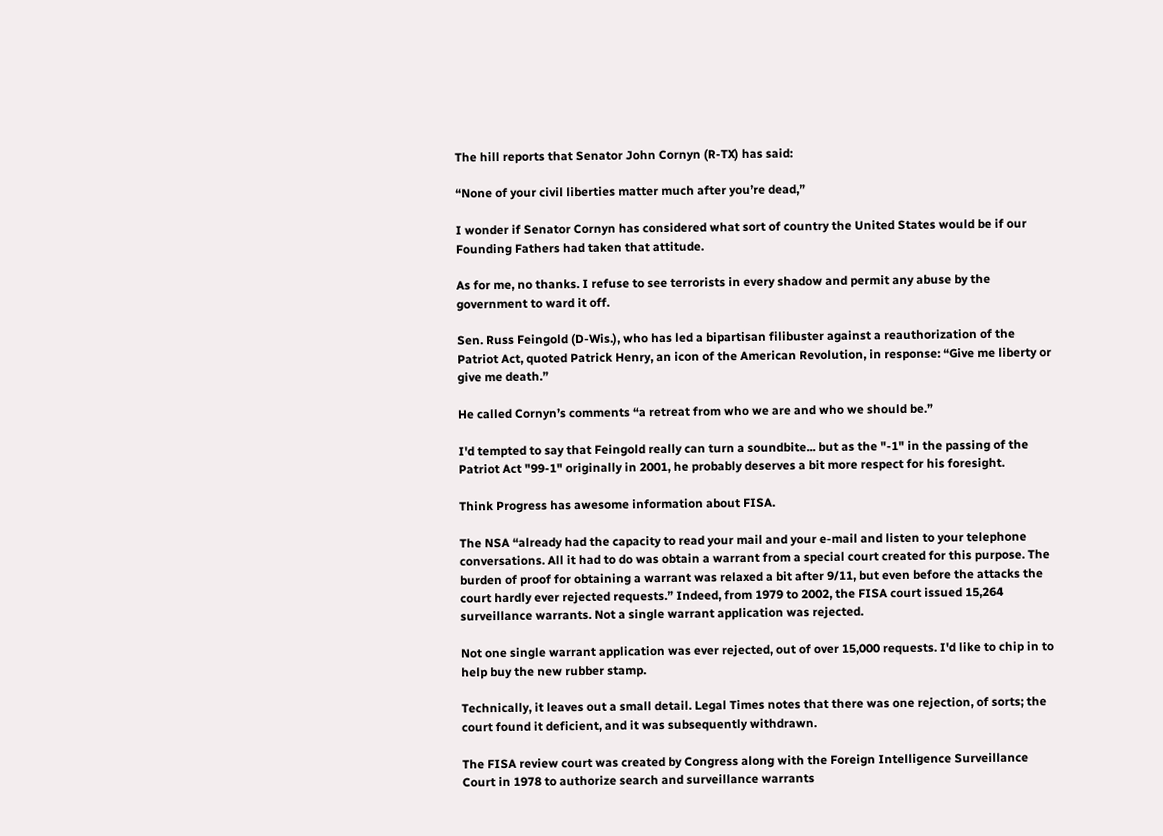The hill reports that Senator John Cornyn (R-TX) has said:

“None of your civil liberties matter much after you’re dead,”

I wonder if Senator Cornyn has considered what sort of country the United States would be if our Founding Fathers had taken that attitude.

As for me, no thanks. I refuse to see terrorists in every shadow and permit any abuse by the government to ward it off.

Sen. Russ Feingold (D-Wis.), who has led a bipartisan filibuster against a reauthorization of the Patriot Act, quoted Patrick Henry, an icon of the American Revolution, in response: “Give me liberty or give me death.”

He called Cornyn’s comments “a retreat from who we are and who we should be.”

I'd tempted to say that Feingold really can turn a soundbite... but as the "-1" in the passing of the Patriot Act "99-1" originally in 2001, he probably deserves a bit more respect for his foresight.

Think Progress has awesome information about FISA.

The NSA “already had the capacity to read your mail and your e-mail and listen to your telephone conversations. All it had to do was obtain a warrant from a special court created for this purpose. The burden of proof for obtaining a warrant was relaxed a bit after 9/11, but even before the attacks the court hardly ever rejected requests.” Indeed, from 1979 to 2002, the FISA court issued 15,264 surveillance warrants. Not a single warrant application was rejected.

Not one single warrant application was ever rejected, out of over 15,000 requests. I'd like to chip in to help buy the new rubber stamp.

Technically, it leaves out a small detail. Legal Times notes that there was one rejection, of sorts; the court found it deficient, and it was subsequently withdrawn.

The FISA review court was created by Congress along with the Foreign Intelligence Surveillance Court in 1978 to authorize search and surveillance warrants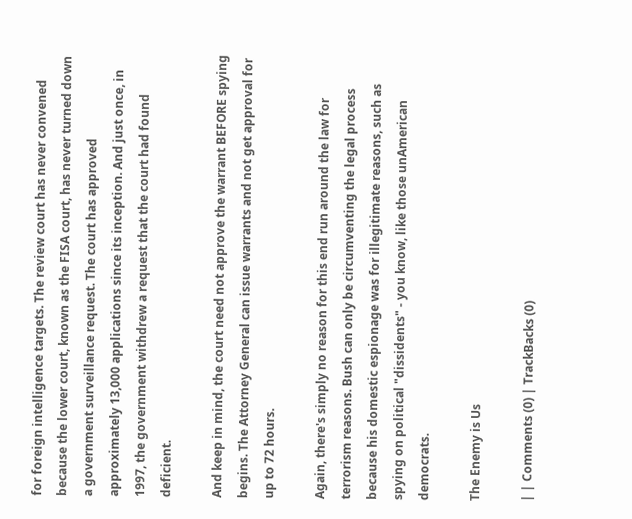for foreign intelligence targets. The review court has never convened because the lower court, known as the FISA court, has never turned down a government surveillance request. The court has approved approximately 13,000 applications since its inception. And just once, in 1997, the government withdrew a request that the court had found deficient.

And keep in mind, the court need not approve the warrant BEFORE spying begins. The Attorney General can issue warrants and not get approval for up to 72 hours.

Again, there's simply no reason for this end run around the law for terrorism reasons. Bush can only be circumventing the legal process because his domestic espionage was for illegitimate reasons, such as spying on political "dissidents" - you know, like those unAmerican democrats.

The Enemy is Us

| | Comments (0) | TrackBacks (0)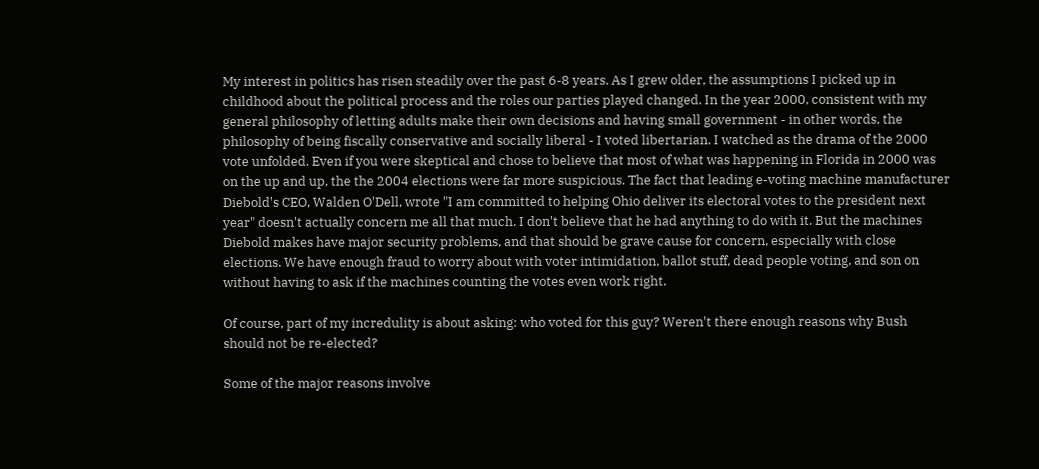My interest in politics has risen steadily over the past 6-8 years. As I grew older, the assumptions I picked up in childhood about the political process and the roles our parties played changed. In the year 2000, consistent with my general philosophy of letting adults make their own decisions and having small government - in other words, the philosophy of being fiscally conservative and socially liberal - I voted libertarian. I watched as the drama of the 2000 vote unfolded. Even if you were skeptical and chose to believe that most of what was happening in Florida in 2000 was on the up and up, the the 2004 elections were far more suspicious. The fact that leading e-voting machine manufacturer Diebold's CEO, Walden O'Dell, wrote "I am committed to helping Ohio deliver its electoral votes to the president next year" doesn't actually concern me all that much. I don't believe that he had anything to do with it. But the machines Diebold makes have major security problems, and that should be grave cause for concern, especially with close elections. We have enough fraud to worry about with voter intimidation, ballot stuff, dead people voting, and son on without having to ask if the machines counting the votes even work right.

Of course, part of my incredulity is about asking: who voted for this guy? Weren't there enough reasons why Bush should not be re-elected?

Some of the major reasons involve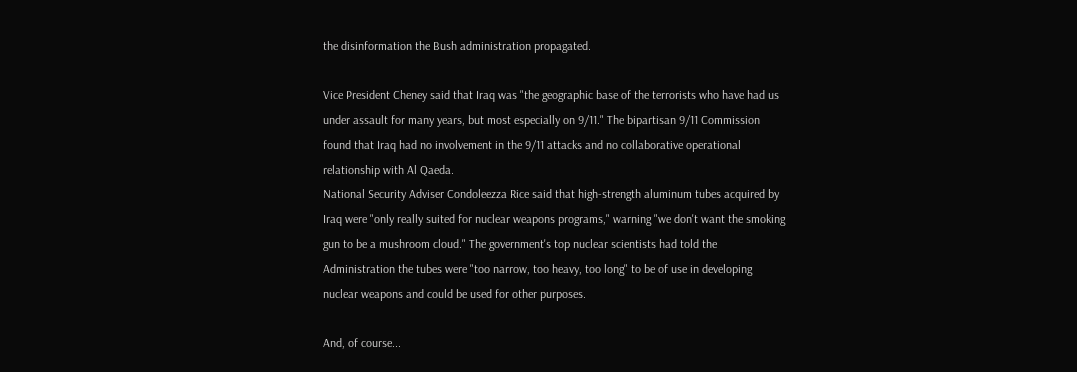the disinformation the Bush administration propagated.

Vice President Cheney said that Iraq was "the geographic base of the terrorists who have had us under assault for many years, but most especially on 9/11." The bipartisan 9/11 Commission found that Iraq had no involvement in the 9/11 attacks and no collaborative operational relationship with Al Qaeda.
National Security Adviser Condoleezza Rice said that high-strength aluminum tubes acquired by Iraq were "only really suited for nuclear weapons programs," warning "we don't want the smoking gun to be a mushroom cloud." The government's top nuclear scientists had told the Administration the tubes were "too narrow, too heavy, too long" to be of use in developing nuclear weapons and could be used for other purposes.

And, of course...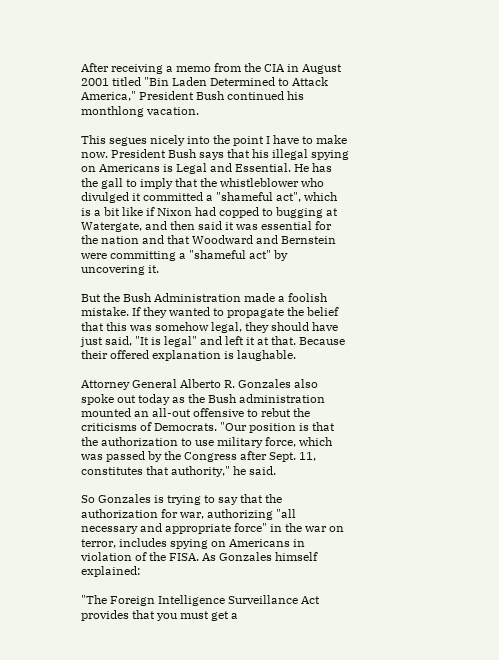After receiving a memo from the CIA in August 2001 titled "Bin Laden Determined to Attack America," President Bush continued his monthlong vacation.

This segues nicely into the point I have to make now. President Bush says that his illegal spying on Americans is Legal and Essential. He has the gall to imply that the whistleblower who divulged it committed a "shameful act", which is a bit like if Nixon had copped to bugging at Watergate, and then said it was essential for the nation and that Woodward and Bernstein were committing a "shameful act" by uncovering it.

But the Bush Administration made a foolish mistake. If they wanted to propagate the belief that this was somehow legal, they should have just said, "It is legal" and left it at that. Because their offered explanation is laughable.

Attorney General Alberto R. Gonzales also spoke out today as the Bush administration mounted an all-out offensive to rebut the criticisms of Democrats. "Our position is that the authorization to use military force, which was passed by the Congress after Sept. 11, constitutes that authority," he said.

So Gonzales is trying to say that the authorization for war, authorizing "all necessary and appropriate force" in the war on terror, includes spying on Americans in violation of the FISA. As Gonzales himself explained:

"The Foreign Intelligence Surveillance Act provides that you must get a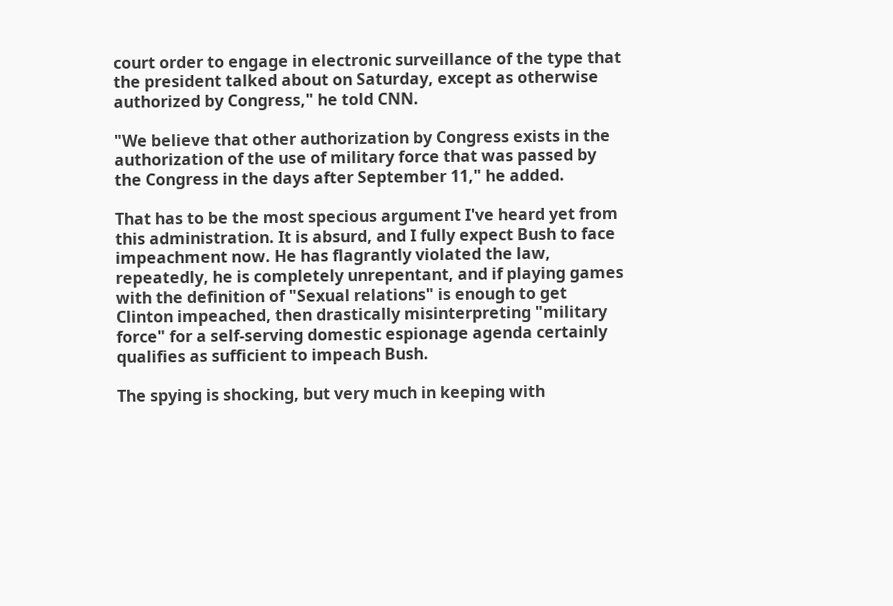court order to engage in electronic surveillance of the type that the president talked about on Saturday, except as otherwise authorized by Congress," he told CNN.

"We believe that other authorization by Congress exists in the authorization of the use of military force that was passed by the Congress in the days after September 11," he added.

That has to be the most specious argument I've heard yet from this administration. It is absurd, and I fully expect Bush to face impeachment now. He has flagrantly violated the law, repeatedly, he is completely unrepentant, and if playing games with the definition of "Sexual relations" is enough to get Clinton impeached, then drastically misinterpreting "military force" for a self-serving domestic espionage agenda certainly qualifies as sufficient to impeach Bush.

The spying is shocking, but very much in keeping with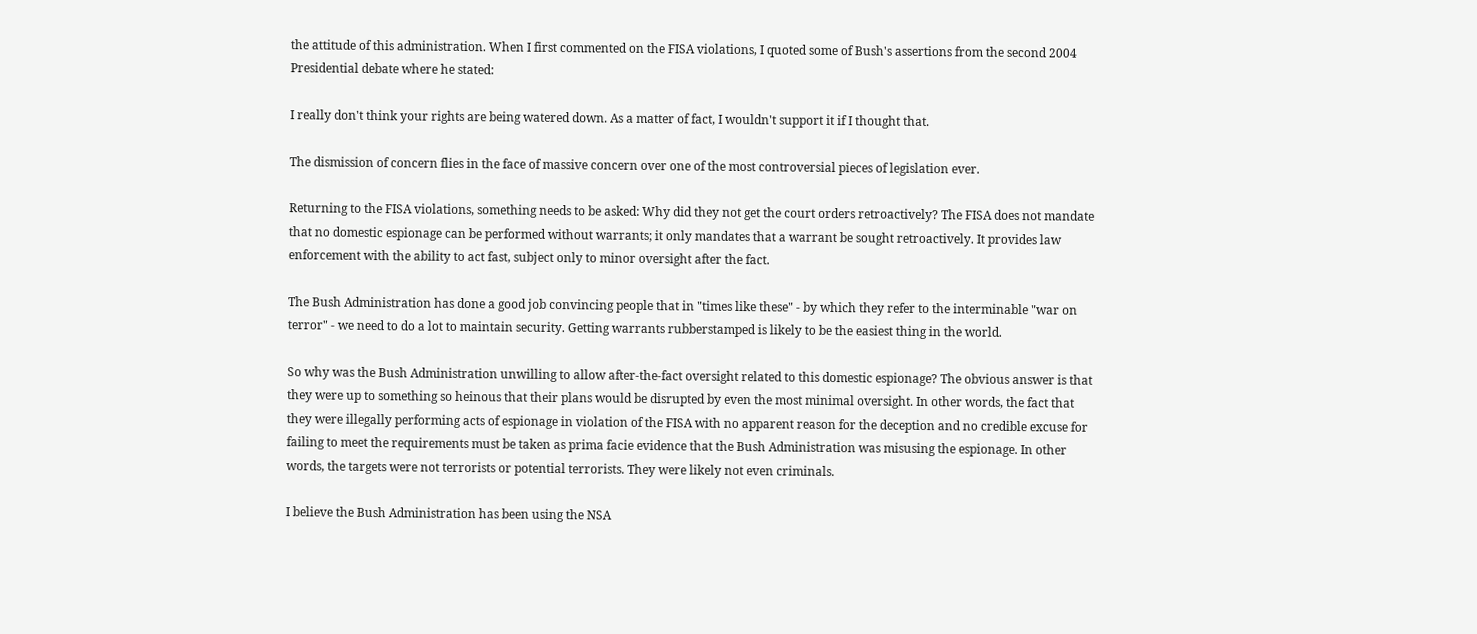the attitude of this administration. When I first commented on the FISA violations, I quoted some of Bush's assertions from the second 2004 Presidential debate where he stated:

I really don't think your rights are being watered down. As a matter of fact, I wouldn't support it if I thought that.

The dismission of concern flies in the face of massive concern over one of the most controversial pieces of legislation ever.

Returning to the FISA violations, something needs to be asked: Why did they not get the court orders retroactively? The FISA does not mandate that no domestic espionage can be performed without warrants; it only mandates that a warrant be sought retroactively. It provides law enforcement with the ability to act fast, subject only to minor oversight after the fact.

The Bush Administration has done a good job convincing people that in "times like these" - by which they refer to the interminable "war on terror" - we need to do a lot to maintain security. Getting warrants rubberstamped is likely to be the easiest thing in the world.

So why was the Bush Administration unwilling to allow after-the-fact oversight related to this domestic espionage? The obvious answer is that they were up to something so heinous that their plans would be disrupted by even the most minimal oversight. In other words, the fact that they were illegally performing acts of espionage in violation of the FISA with no apparent reason for the deception and no credible excuse for failing to meet the requirements must be taken as prima facie evidence that the Bush Administration was misusing the espionage. In other words, the targets were not terrorists or potential terrorists. They were likely not even criminals.

I believe the Bush Administration has been using the NSA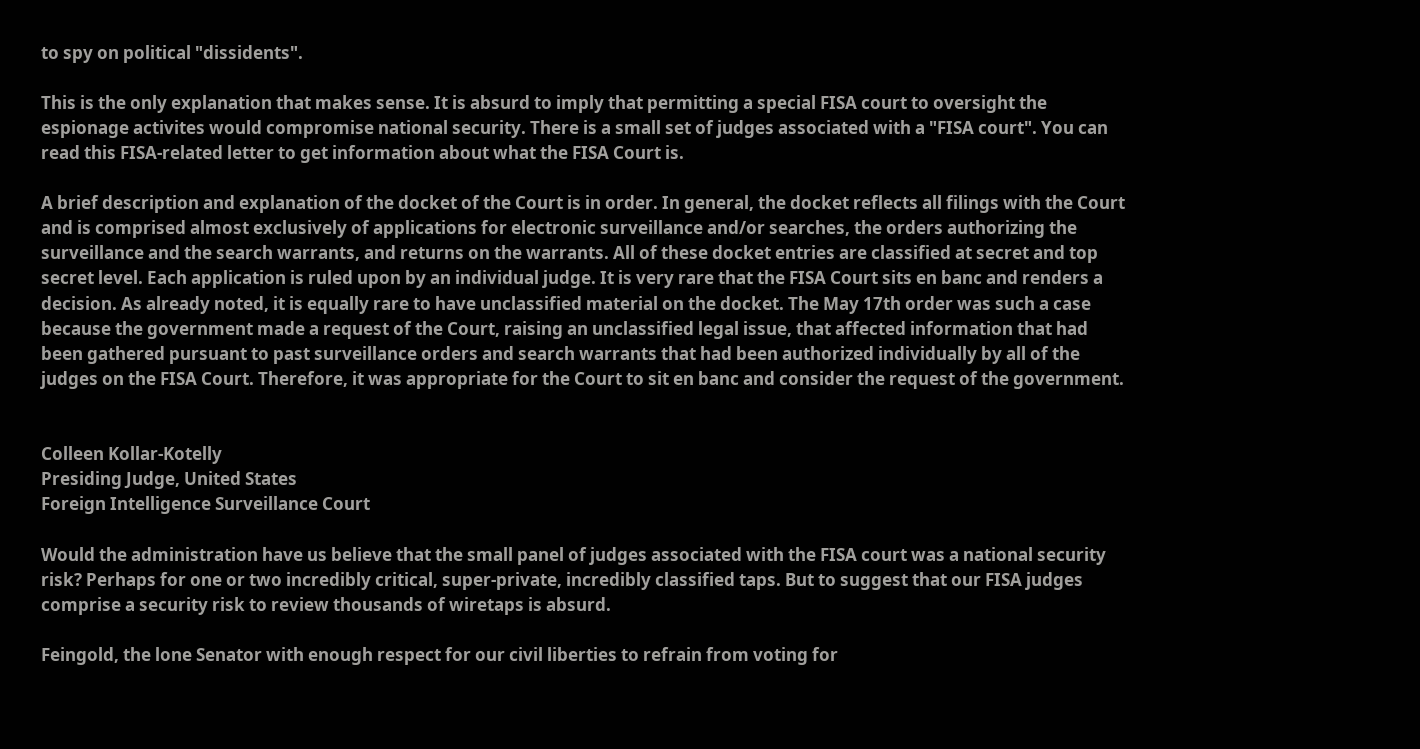to spy on political "dissidents".

This is the only explanation that makes sense. It is absurd to imply that permitting a special FISA court to oversight the espionage activites would compromise national security. There is a small set of judges associated with a "FISA court". You can read this FISA-related letter to get information about what the FISA Court is.

A brief description and explanation of the docket of the Court is in order. In general, the docket reflects all filings with the Court and is comprised almost exclusively of applications for electronic surveillance and/or searches, the orders authorizing the surveillance and the search warrants, and returns on the warrants. All of these docket entries are classified at secret and top secret level. Each application is ruled upon by an individual judge. It is very rare that the FISA Court sits en banc and renders a decision. As already noted, it is equally rare to have unclassified material on the docket. The May 17th order was such a case because the government made a request of the Court, raising an unclassified legal issue, that affected information that had been gathered pursuant to past surveillance orders and search warrants that had been authorized individually by all of the judges on the FISA Court. Therefore, it was appropriate for the Court to sit en banc and consider the request of the government.


Colleen Kollar-Kotelly
Presiding Judge, United States
Foreign Intelligence Surveillance Court

Would the administration have us believe that the small panel of judges associated with the FISA court was a national security risk? Perhaps for one or two incredibly critical, super-private, incredibly classified taps. But to suggest that our FISA judges comprise a security risk to review thousands of wiretaps is absurd.

Feingold, the lone Senator with enough respect for our civil liberties to refrain from voting for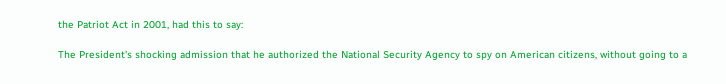the Patriot Act in 2001, had this to say:

The President's shocking admission that he authorized the National Security Agency to spy on American citizens, without going to a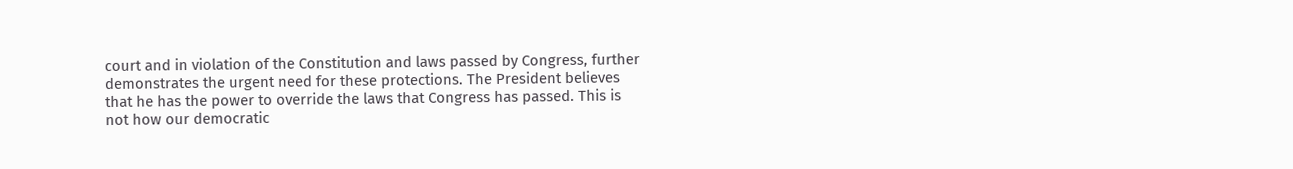court and in violation of the Constitution and laws passed by Congress, further demonstrates the urgent need for these protections. The President believes that he has the power to override the laws that Congress has passed. This is not how our democratic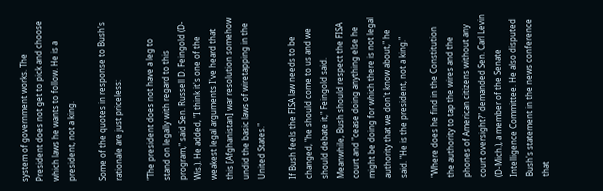system of government works. The President does not get to pick and choose which laws he wants to follow. He is a president, not a king.

Some of the quotes in response to Bush's rationale are just priceless:

"The president does not have a leg to stand on legally with regard to this program," said Sen. Russell D. Feingold (D-Wis.). He added, "I think it's one of the weakest legal arguments I've heard that this [Afghanistan] war resolution somehow undid the basic laws of wiretapping in the United States."

If Bush feels the FISA law needs to be changed, "he should come to us and we should debate it," Feingold said. Meanwhile, Bush should respect the FISA court and "cease doing anything else he might be doing for which there is not legal authority that we don't know about," he said. "He is the president, not a king."

"Where does he find in the Constitution the authority to tap the wires and the phones of American citizens without any court oversight?" demanded Sen. Carl Levin (D-Mich.), a member of the Senate Intelligence Committee. He also disputed Bush's statement in the news conference that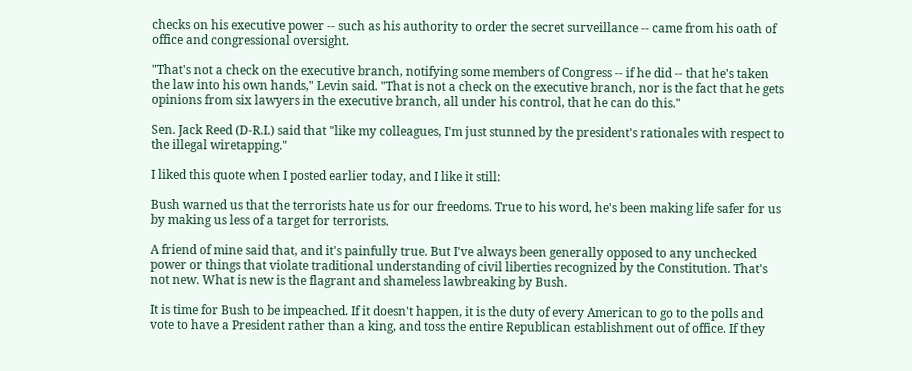checks on his executive power -- such as his authority to order the secret surveillance -- came from his oath of office and congressional oversight.

"That's not a check on the executive branch, notifying some members of Congress -- if he did -- that he's taken the law into his own hands," Levin said. "That is not a check on the executive branch, nor is the fact that he gets opinions from six lawyers in the executive branch, all under his control, that he can do this."

Sen. Jack Reed (D-R.I.) said that "like my colleagues, I'm just stunned by the president's rationales with respect to the illegal wiretapping."

I liked this quote when I posted earlier today, and I like it still:

Bush warned us that the terrorists hate us for our freedoms. True to his word, he's been making life safer for us by making us less of a target for terrorists.

A friend of mine said that, and it's painfully true. But I've always been generally opposed to any unchecked power or things that violate traditional understanding of civil liberties recognized by the Constitution. That's not new. What is new is the flagrant and shameless lawbreaking by Bush.

It is time for Bush to be impeached. If it doesn't happen, it is the duty of every American to go to the polls and vote to have a President rather than a king, and toss the entire Republican establishment out of office. If they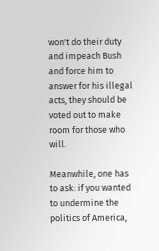won't do their duty and impeach Bush and force him to answer for his illegal acts, they should be voted out to make room for those who will.

Meanwhile, one has to ask: if you wanted to undermine the politics of America,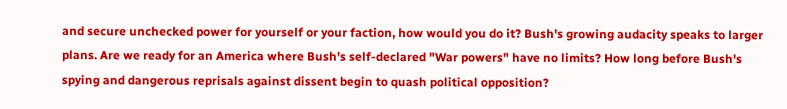and secure unchecked power for yourself or your faction, how would you do it? Bush's growing audacity speaks to larger plans. Are we ready for an America where Bush's self-declared "War powers" have no limits? How long before Bush's spying and dangerous reprisals against dissent begin to quash political opposition?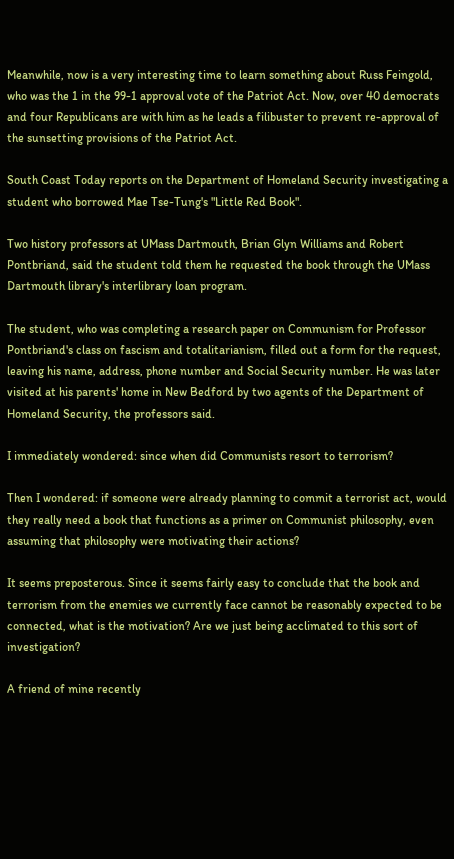Meanwhile, now is a very interesting time to learn something about Russ Feingold, who was the 1 in the 99-1 approval vote of the Patriot Act. Now, over 40 democrats and four Republicans are with him as he leads a filibuster to prevent re-approval of the sunsetting provisions of the Patriot Act.

South Coast Today reports on the Department of Homeland Security investigating a student who borrowed Mae Tse-Tung's "Little Red Book".

Two history professors at UMass Dartmouth, Brian Glyn Williams and Robert Pontbriand, said the student told them he requested the book through the UMass Dartmouth library's interlibrary loan program.

The student, who was completing a research paper on Communism for Professor Pontbriand's class on fascism and totalitarianism, filled out a form for the request, leaving his name, address, phone number and Social Security number. He was later visited at his parents' home in New Bedford by two agents of the Department of Homeland Security, the professors said.

I immediately wondered: since when did Communists resort to terrorism?

Then I wondered: if someone were already planning to commit a terrorist act, would they really need a book that functions as a primer on Communist philosophy, even assuming that philosophy were motivating their actions?

It seems preposterous. Since it seems fairly easy to conclude that the book and terrorism from the enemies we currently face cannot be reasonably expected to be connected, what is the motivation? Are we just being acclimated to this sort of investigation?

A friend of mine recently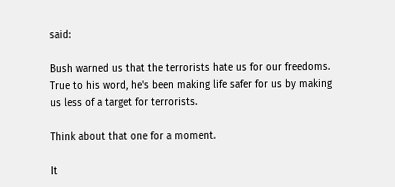said:

Bush warned us that the terrorists hate us for our freedoms. True to his word, he's been making life safer for us by making us less of a target for terrorists.

Think about that one for a moment.

It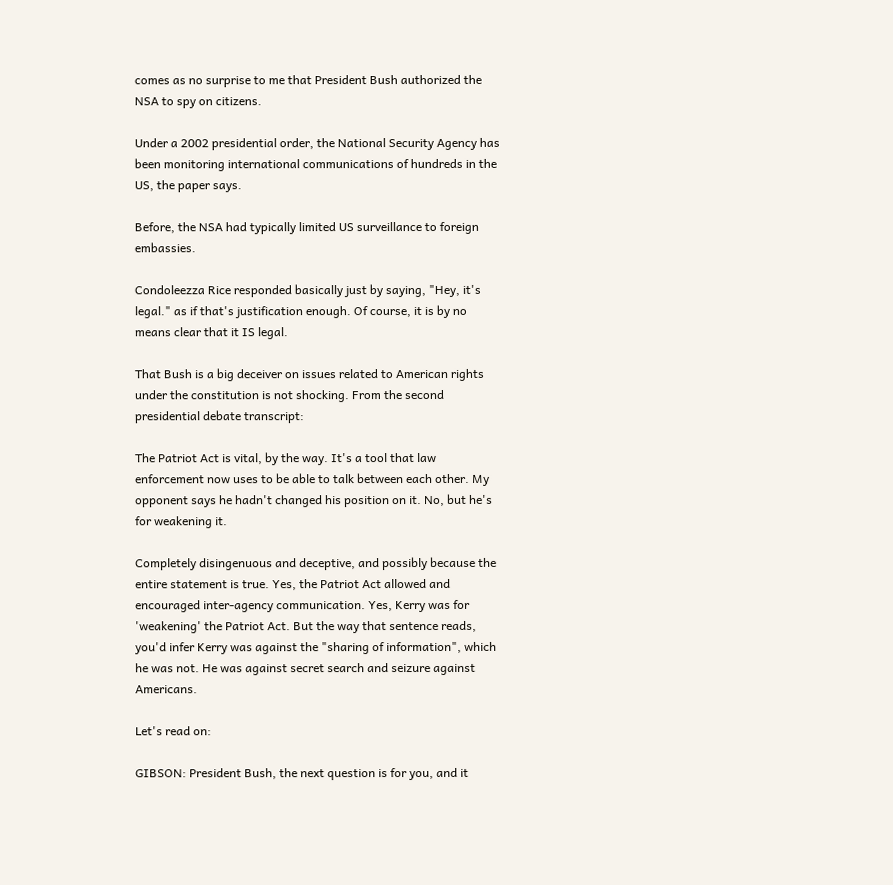comes as no surprise to me that President Bush authorized the NSA to spy on citizens.

Under a 2002 presidential order, the National Security Agency has been monitoring international communications of hundreds in the US, the paper says.

Before, the NSA had typically limited US surveillance to foreign embassies.

Condoleezza Rice responded basically just by saying, "Hey, it's legal." as if that's justification enough. Of course, it is by no means clear that it IS legal.

That Bush is a big deceiver on issues related to American rights under the constitution is not shocking. From the second presidential debate transcript:

The Patriot Act is vital, by the way. It's a tool that law enforcement now uses to be able to talk between each other. My opponent says he hadn't changed his position on it. No, but he's for weakening it.

Completely disingenuous and deceptive, and possibly because the entire statement is true. Yes, the Patriot Act allowed and encouraged inter-agency communication. Yes, Kerry was for 'weakening' the Patriot Act. But the way that sentence reads, you'd infer Kerry was against the "sharing of information", which he was not. He was against secret search and seizure against Americans.

Let's read on:

GIBSON: President Bush, the next question is for you, and it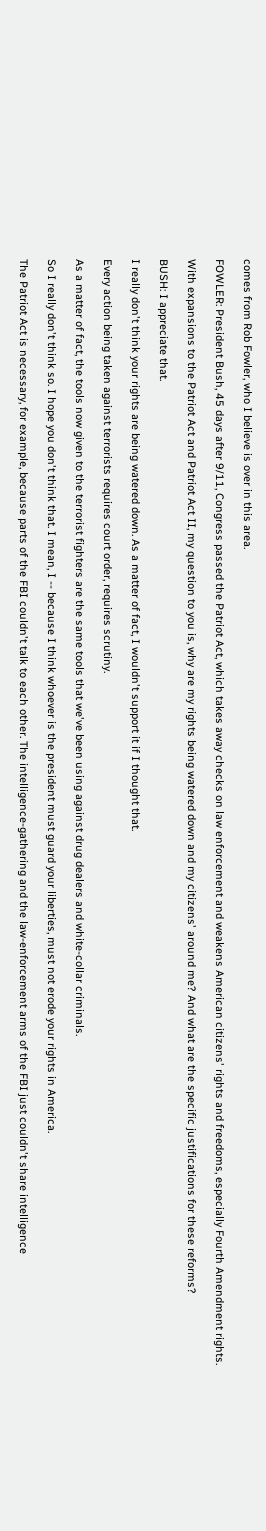comes from Rob Fowler, who I believe is over in this area.

FOWLER: President Bush, 45 days after 9/11, Congress passed the Patriot Act, which takes away checks on law enforcement and weakens American citizens' rights and freedoms, especially Fourth Amendment rights.

With expansions to the Patriot Act and Patriot Act II, my question to you is, why are my rights being watered down and my citizens' around me? And what are the specific justifications for these reforms?

BUSH: I appreciate that.

I really don't think your rights are being watered down. As a matter of fact, I wouldn't support it if I thought that.

Every action being taken against terrorists requires court order, requires scrutiny.

As a matter of fact, the tools now given to the terrorist fighters are the same tools that we've been using against drug dealers and white-collar criminals.

So I really don't think so. I hope you don't think that. I mean, I -- because I think whoever is the president must guard your liberties, must not erode your rights in America.

The Patriot Act is necessary, for example, because parts of the FBI couldn't talk to each other. The intelligence-gathering and the law-enforcement arms of the FBI just couldn't share intelligence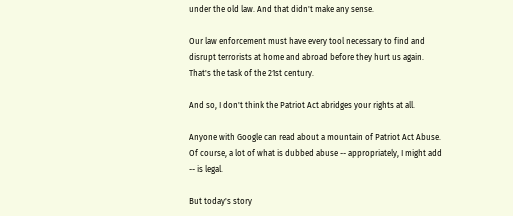under the old law. And that didn't make any sense.

Our law enforcement must have every tool necessary to find and disrupt terrorists at home and abroad before they hurt us again. That's the task of the 21st century.

And so, I don't think the Patriot Act abridges your rights at all.

Anyone with Google can read about a mountain of Patriot Act Abuse. Of course, a lot of what is dubbed abuse -- appropriately, I might add -- is legal.

But today's story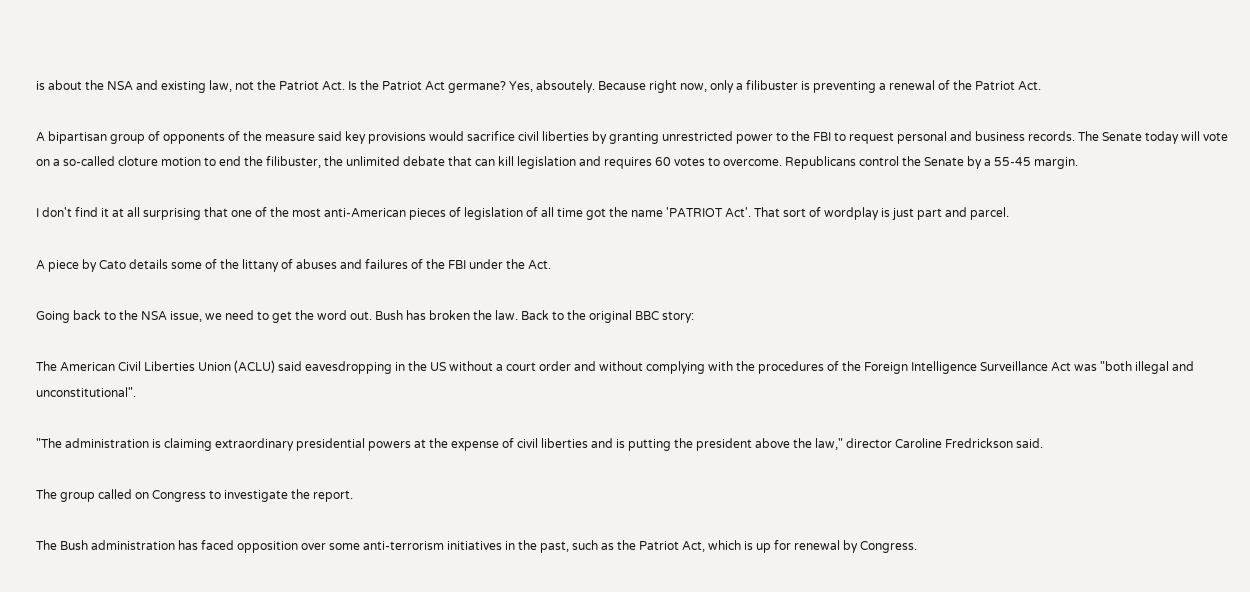is about the NSA and existing law, not the Patriot Act. Is the Patriot Act germane? Yes, absoutely. Because right now, only a filibuster is preventing a renewal of the Patriot Act.

A bipartisan group of opponents of the measure said key provisions would sacrifice civil liberties by granting unrestricted power to the FBI to request personal and business records. The Senate today will vote on a so-called cloture motion to end the filibuster, the unlimited debate that can kill legislation and requires 60 votes to overcome. Republicans control the Senate by a 55-45 margin.

I don't find it at all surprising that one of the most anti-American pieces of legislation of all time got the name 'PATRIOT Act'. That sort of wordplay is just part and parcel.

A piece by Cato details some of the littany of abuses and failures of the FBI under the Act.

Going back to the NSA issue, we need to get the word out. Bush has broken the law. Back to the original BBC story:

The American Civil Liberties Union (ACLU) said eavesdropping in the US without a court order and without complying with the procedures of the Foreign Intelligence Surveillance Act was "both illegal and unconstitutional".

"The administration is claiming extraordinary presidential powers at the expense of civil liberties and is putting the president above the law," director Caroline Fredrickson said.

The group called on Congress to investigate the report.

The Bush administration has faced opposition over some anti-terrorism initiatives in the past, such as the Patriot Act, which is up for renewal by Congress.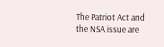The Patriot Act and the NSA issue are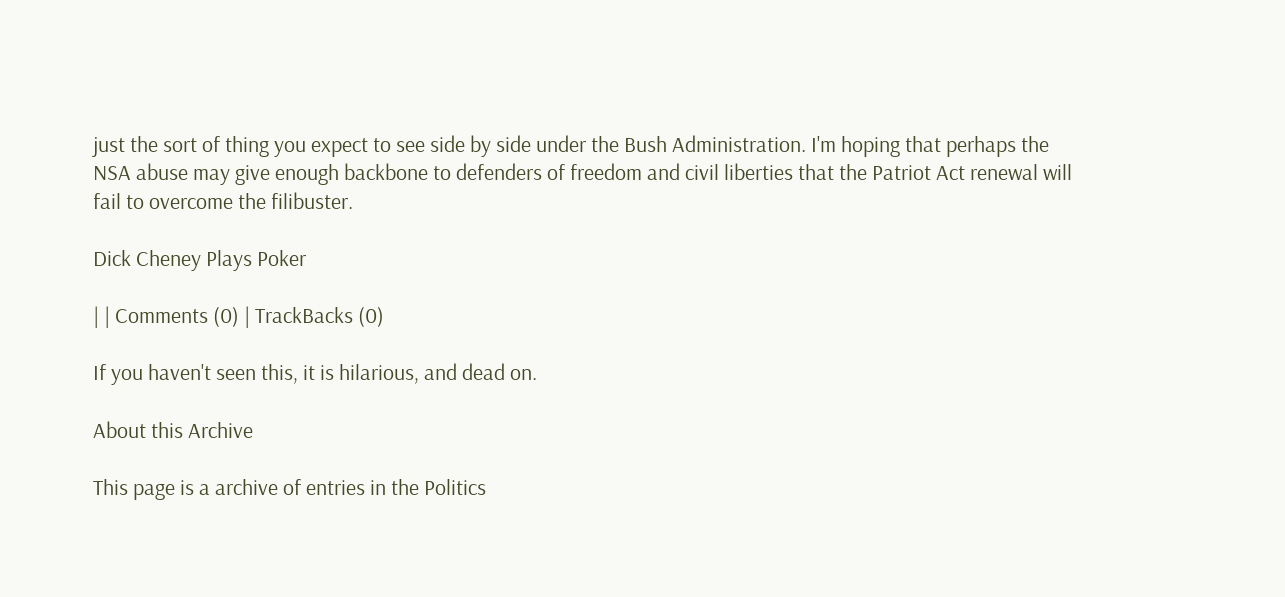just the sort of thing you expect to see side by side under the Bush Administration. I'm hoping that perhaps the NSA abuse may give enough backbone to defenders of freedom and civil liberties that the Patriot Act renewal will fail to overcome the filibuster.

Dick Cheney Plays Poker

| | Comments (0) | TrackBacks (0)

If you haven't seen this, it is hilarious, and dead on.

About this Archive

This page is a archive of entries in the Politics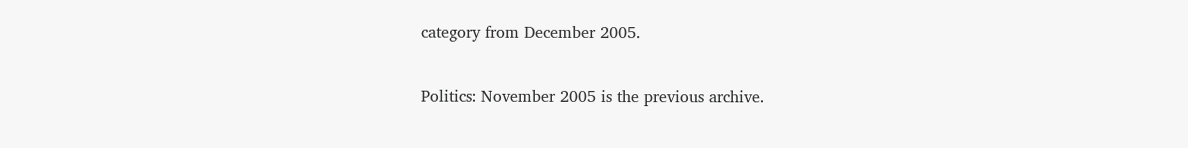category from December 2005.

Politics: November 2005 is the previous archive.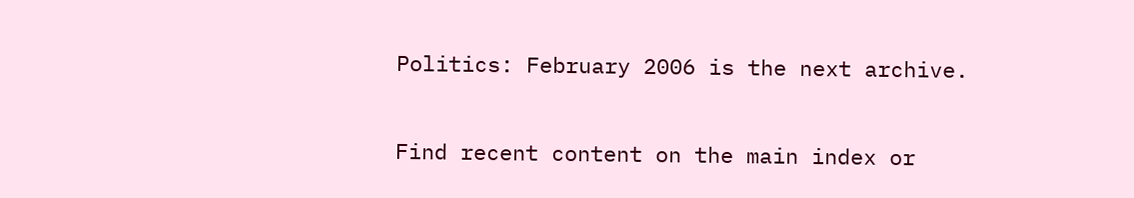Politics: February 2006 is the next archive.

Find recent content on the main index or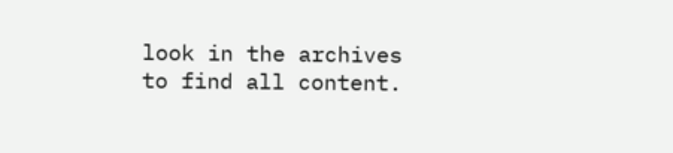look in the archives to find all content.